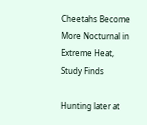Cheetahs Become More Nocturnal in Extreme Heat, Study Finds

Hunting later at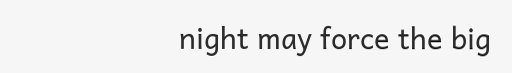night may force the big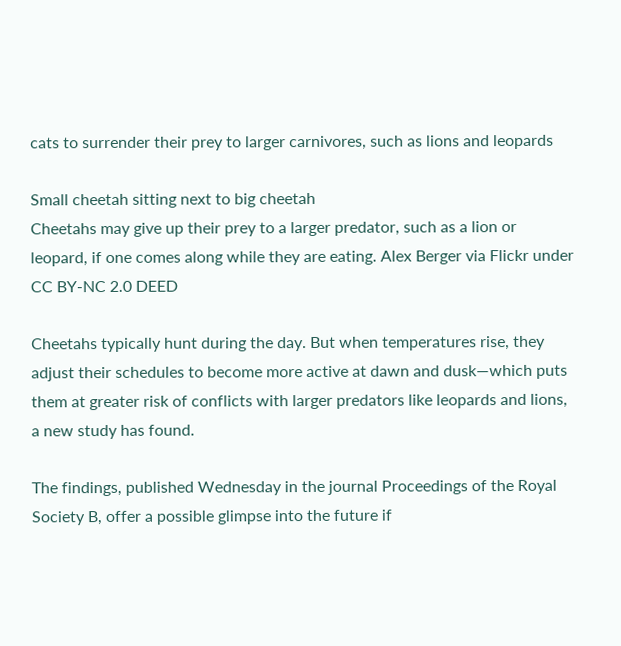cats to surrender their prey to larger carnivores, such as lions and leopards

Small cheetah sitting next to big cheetah
Cheetahs may give up their prey to a larger predator, such as a lion or leopard, if one comes along while they are eating. Alex Berger via Flickr under CC BY-NC 2.0 DEED

Cheetahs typically hunt during the day. But when temperatures rise, they adjust their schedules to become more active at dawn and dusk—which puts them at greater risk of conflicts with larger predators like leopards and lions, a new study has found.

The findings, published Wednesday in the journal Proceedings of the Royal Society B, offer a possible glimpse into the future if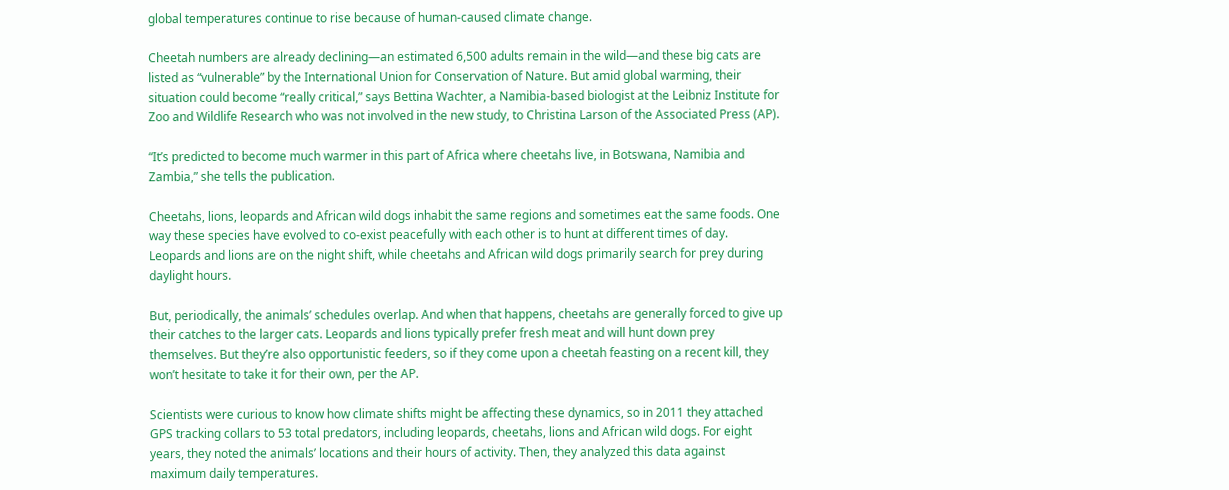global temperatures continue to rise because of human-caused climate change.

Cheetah numbers are already declining—an estimated 6,500 adults remain in the wild—and these big cats are listed as “vulnerable” by the International Union for Conservation of Nature. But amid global warming, their situation could become “really critical,” says Bettina Wachter, a Namibia-based biologist at the Leibniz Institute for Zoo and Wildlife Research who was not involved in the new study, to Christina Larson of the Associated Press (AP).

“It’s predicted to become much warmer in this part of Africa where cheetahs live, in Botswana, Namibia and Zambia,” she tells the publication.

Cheetahs, lions, leopards and African wild dogs inhabit the same regions and sometimes eat the same foods. One way these species have evolved to co-exist peacefully with each other is to hunt at different times of day. Leopards and lions are on the night shift, while cheetahs and African wild dogs primarily search for prey during daylight hours.

But, periodically, the animals’ schedules overlap. And when that happens, cheetahs are generally forced to give up their catches to the larger cats. Leopards and lions typically prefer fresh meat and will hunt down prey themselves. But they’re also opportunistic feeders, so if they come upon a cheetah feasting on a recent kill, they won’t hesitate to take it for their own, per the AP.

Scientists were curious to know how climate shifts might be affecting these dynamics, so in 2011 they attached GPS tracking collars to 53 total predators, including leopards, cheetahs, lions and African wild dogs. For eight years, they noted the animals’ locations and their hours of activity. Then, they analyzed this data against maximum daily temperatures.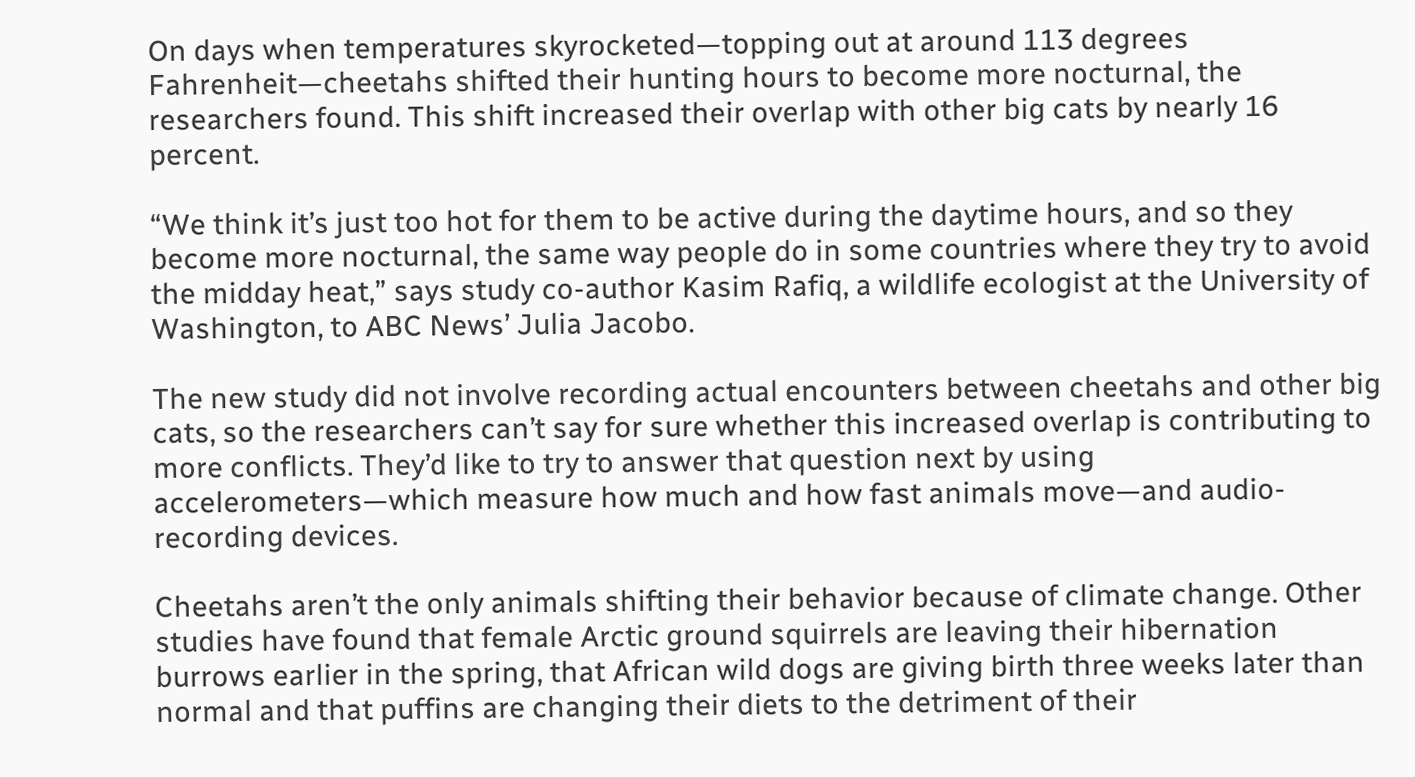On days when temperatures skyrocketed—topping out at around 113 degrees Fahrenheit—cheetahs shifted their hunting hours to become more nocturnal, the researchers found. This shift increased their overlap with other big cats by nearly 16 percent.

“We think it’s just too hot for them to be active during the daytime hours, and so they become more nocturnal, the same way people do in some countries where they try to avoid the midday heat,” says study co-author Kasim Rafiq, a wildlife ecologist at the University of Washington, to ABC News’ Julia Jacobo.

The new study did not involve recording actual encounters between cheetahs and other big cats, so the researchers can’t say for sure whether this increased overlap is contributing to more conflicts. They’d like to try to answer that question next by using accelerometers—which measure how much and how fast animals move—and audio-recording devices.

Cheetahs aren’t the only animals shifting their behavior because of climate change. Other studies have found that female Arctic ground squirrels are leaving their hibernation burrows earlier in the spring, that African wild dogs are giving birth three weeks later than normal and that puffins are changing their diets to the detriment of their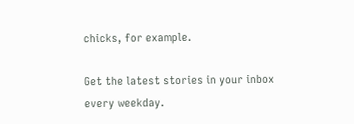chicks, for example.

Get the latest stories in your inbox every weekday.